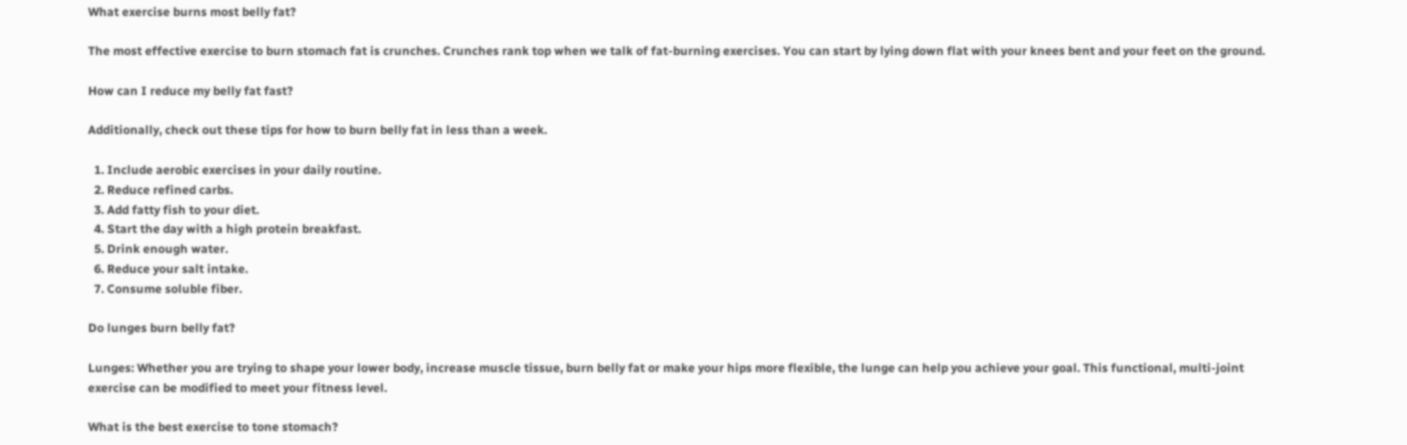What exercise burns most belly fat?

The most effective exercise to burn stomach fat is crunches. Crunches rank top when we talk of fat-burning exercises. You can start by lying down flat with your knees bent and your feet on the ground.

How can I reduce my belly fat fast?

Additionally, check out these tips for how to burn belly fat in less than a week.

  1. Include aerobic exercises in your daily routine.
  2. Reduce refined carbs.
  3. Add fatty fish to your diet.
  4. Start the day with a high protein breakfast.
  5. Drink enough water.
  6. Reduce your salt intake.
  7. Consume soluble fiber.

Do lunges burn belly fat?

Lunges: Whether you are trying to shape your lower body, increase muscle tissue, burn belly fat or make your hips more flexible, the lunge can help you achieve your goal. This functional, multi-joint exercise can be modified to meet your fitness level.

What is the best exercise to tone stomach?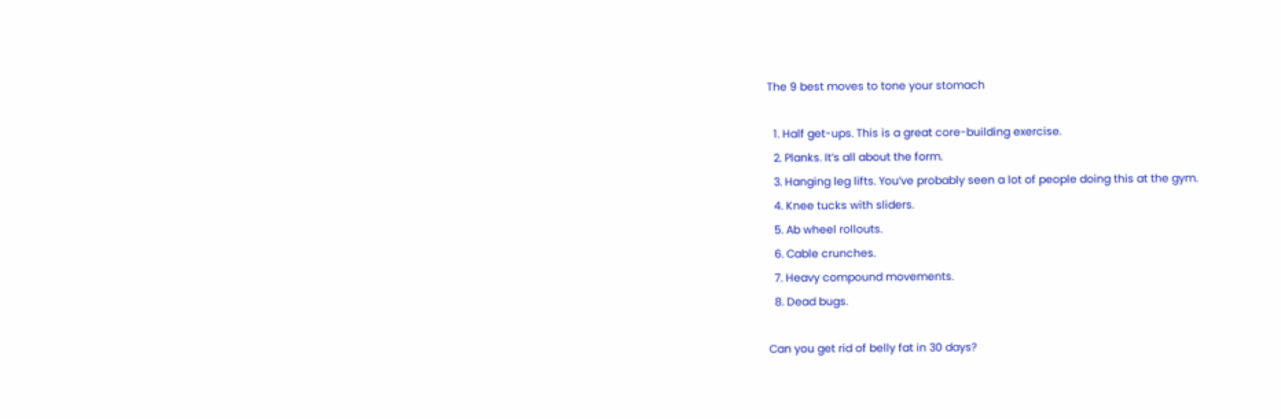The 9 best moves to tone your stomach

  1. Half get-ups. This is a great core-building exercise.
  2. Planks. It’s all about the form.
  3. Hanging leg lifts. You’ve probably seen a lot of people doing this at the gym.
  4. Knee tucks with sliders.
  5. Ab wheel rollouts.
  6. Cable crunches.
  7. Heavy compound movements.
  8. Dead bugs.

Can you get rid of belly fat in 30 days?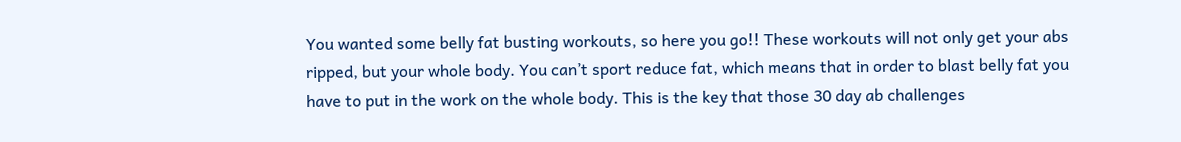You wanted some belly fat busting workouts, so here you go!! These workouts will not only get your abs ripped, but your whole body. You can’t sport reduce fat, which means that in order to blast belly fat you have to put in the work on the whole body. This is the key that those 30 day ab challenges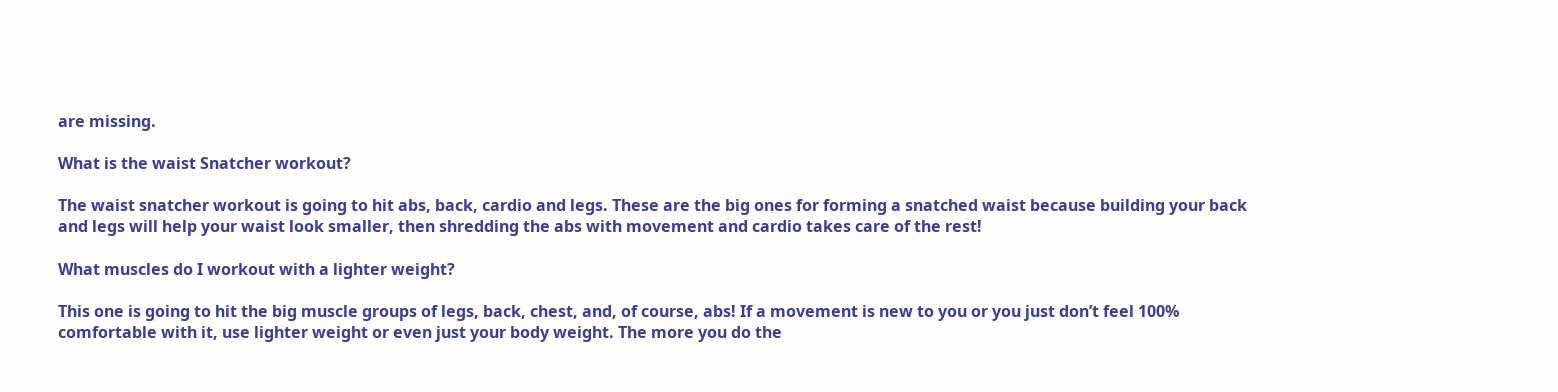are missing.

What is the waist Snatcher workout?

The waist snatcher workout is going to hit abs, back, cardio and legs. These are the big ones for forming a snatched waist because building your back and legs will help your waist look smaller, then shredding the abs with movement and cardio takes care of the rest!

What muscles do I workout with a lighter weight?

This one is going to hit the big muscle groups of legs, back, chest, and, of course, abs! If a movement is new to you or you just don’t feel 100% comfortable with it, use lighter weight or even just your body weight. The more you do the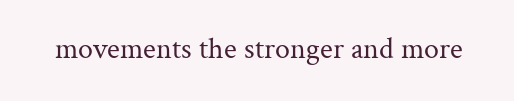movements the stronger and more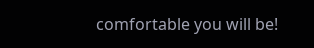comfortable you will be!